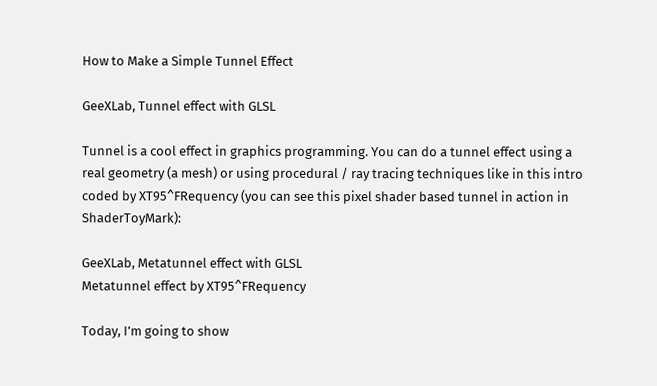How to Make a Simple Tunnel Effect

GeeXLab, Tunnel effect with GLSL

Tunnel is a cool effect in graphics programming. You can do a tunnel effect using a real geometry (a mesh) or using procedural / ray tracing techniques like in this intro coded by XT95^FRequency (you can see this pixel shader based tunnel in action in ShaderToyMark):

GeeXLab, Metatunnel effect with GLSL
Metatunnel effect by XT95^FRequency

Today, I’m going to show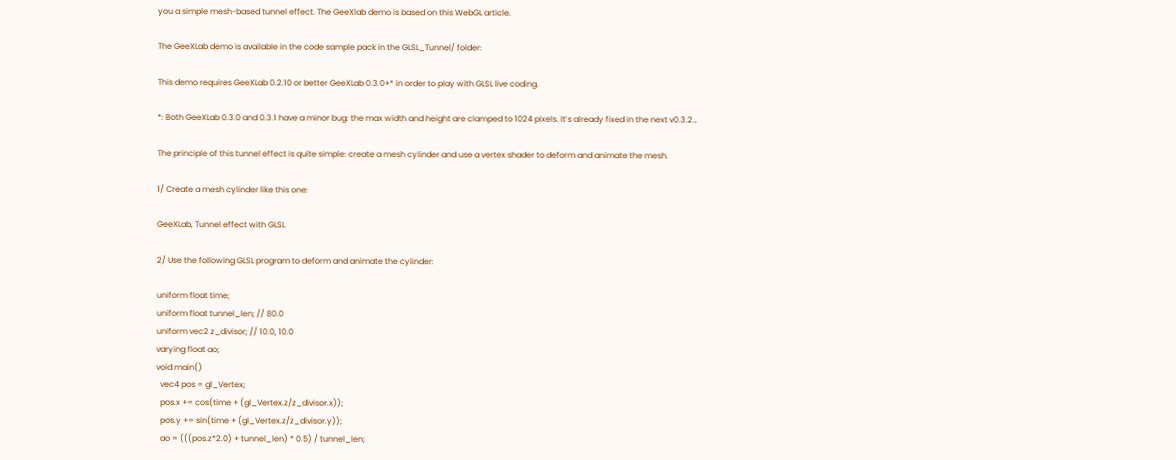you a simple mesh-based tunnel effect. The GeeXlab demo is based on this WebGL article.

The GeeXLab demo is available in the code sample pack in the GLSL_Tunnel/ folder:

This demo requires GeeXLab 0.2.10 or better GeeXLab 0.3.0+* in order to play with GLSL live coding.

*: Both GeeXLab 0.3.0 and 0.3.1 have a minor bug: the max width and height are clamped to 1024 pixels. It’s already fixed in the next v0.3.2…

The principle of this tunnel effect is quite simple: create a mesh cylinder and use a vertex shader to deform and animate the mesh.

1/ Create a mesh cylinder like this one:

GeeXLab, Tunnel effect with GLSL

2/ Use the following GLSL program to deform and animate the cylinder:

uniform float time;
uniform float tunnel_len; // 80.0
uniform vec2 z_divisor; // 10.0, 10.0
varying float ao;
void main()
  vec4 pos = gl_Vertex;
  pos.x += cos(time + (gl_Vertex.z/z_divisor.x));
  pos.y += sin(time + (gl_Vertex.z/z_divisor.y));
  ao = (((pos.z*2.0) + tunnel_len) * 0.5) / tunnel_len;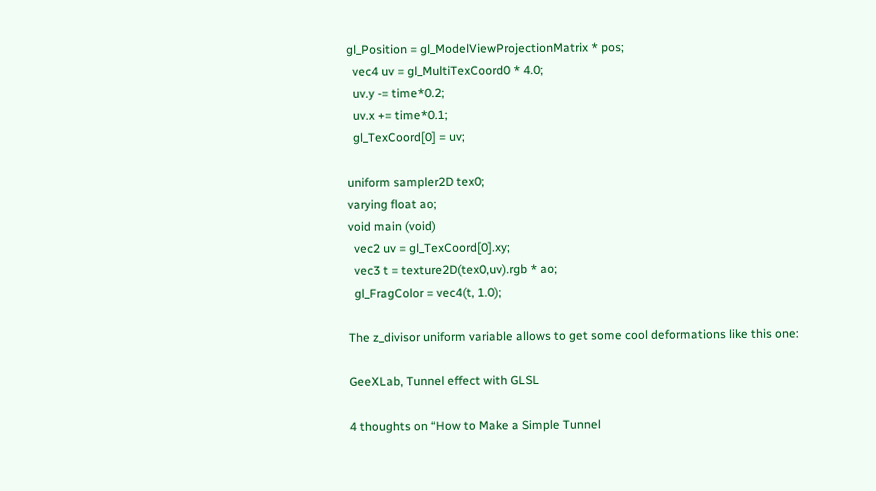gl_Position = gl_ModelViewProjectionMatrix * pos;
  vec4 uv = gl_MultiTexCoord0 * 4.0;
  uv.y -= time*0.2;
  uv.x += time*0.1;
  gl_TexCoord[0] = uv;

uniform sampler2D tex0;
varying float ao;
void main (void)
  vec2 uv = gl_TexCoord[0].xy;
  vec3 t = texture2D(tex0,uv).rgb * ao;
  gl_FragColor = vec4(t, 1.0);

The z_divisor uniform variable allows to get some cool deformations like this one:

GeeXLab, Tunnel effect with GLSL

4 thoughts on “How to Make a Simple Tunnel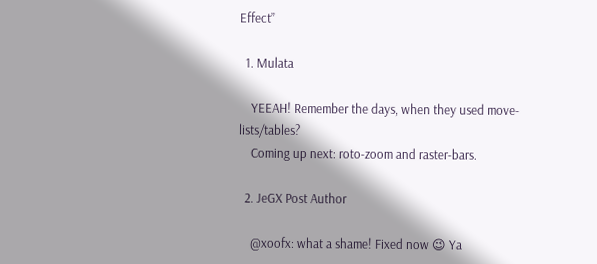Effect”

  1. Mulata

    YEEAH! Remember the days, when they used move-lists/tables?
    Coming up next: roto-zoom and raster-bars.

  2. JeGX Post Author

    @xoofx: what a shame! Fixed now 😉 Ya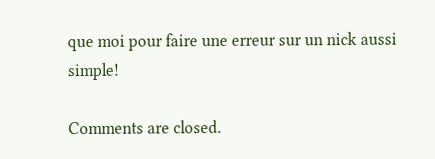que moi pour faire une erreur sur un nick aussi simple!

Comments are closed.